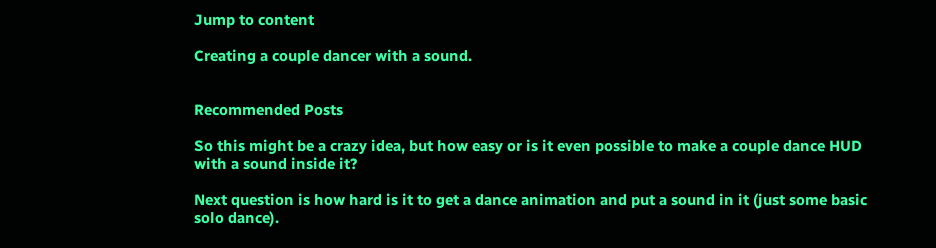Jump to content

Creating a couple dancer with a sound.


Recommended Posts

So this might be a crazy idea, but how easy or is it even possible to make a couple dance HUD with a sound inside it?

Next question is how hard is it to get a dance animation and put a sound in it (just some basic solo dance).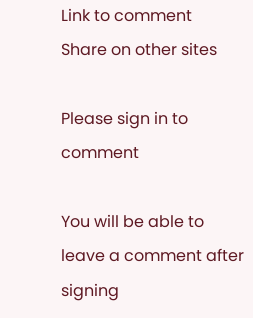Link to comment
Share on other sites

Please sign in to comment

You will be able to leave a comment after signing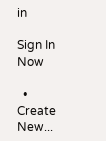in

Sign In Now

  • Create New...